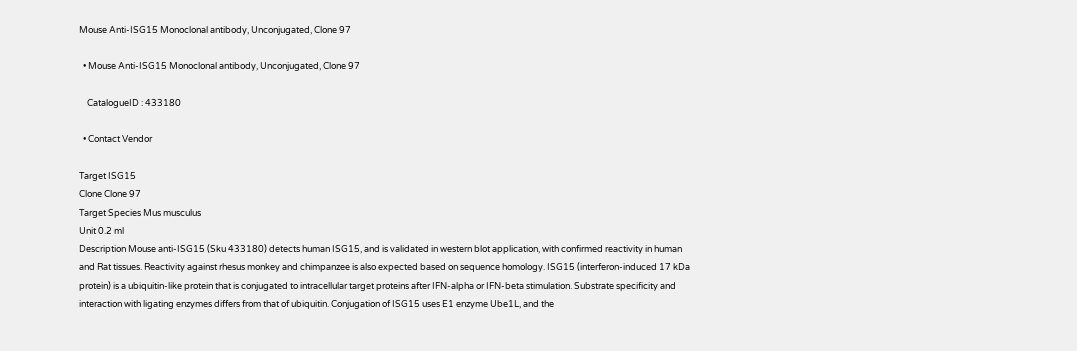Mouse Anti-ISG15 Monoclonal antibody, Unconjugated, Clone 97

  • Mouse Anti-ISG15 Monoclonal antibody, Unconjugated, Clone 97

    CatalogueID : 433180

  • Contact Vendor

Target ISG15
Clone Clone 97
Target Species Mus musculus
Unit 0.2 ml
Description Mouse anti-ISG15 (Sku 433180) detects human ISG15, and is validated in western blot application, with confirmed reactivity in human and Rat tissues. Reactivity against rhesus monkey and chimpanzee is also expected based on sequence homology. ISG15 (interferon-induced 17 kDa protein) is a ubiquitin-like protein that is conjugated to intracellular target proteins after IFN-alpha or IFN-beta stimulation. Substrate specificity and interaction with ligating enzymes differs from that of ubiquitin. Conjugation of ISG15 uses E1 enzyme Ube1L, and the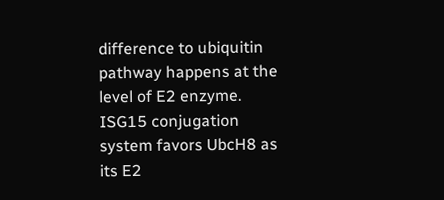difference to ubiquitin pathway happens at the level of E2 enzyme. ISG15 conjugation system favors UbcH8 as its E2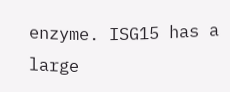enzyme. ISG15 has a large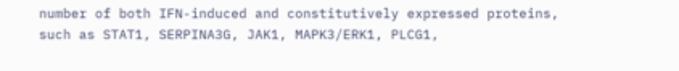number of both IFN-induced and constitutively expressed proteins, such as STAT1, SERPINA3G, JAK1, MAPK3/ERK1, PLCG1,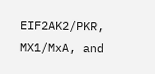EIF2AK2/PKR, MX1/MxA, and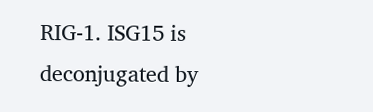RIG-1. ISG15 is deconjugated by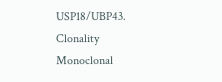USP18/UBP43.
Clonality Monoclonal